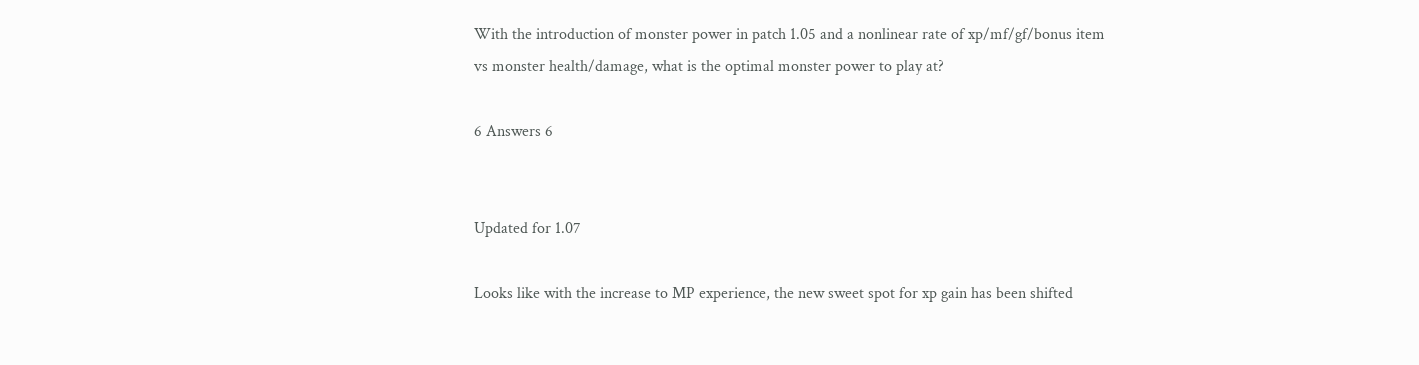With the introduction of monster power in patch 1.05 and a nonlinear rate of xp/mf/gf/bonus item vs monster health/damage, what is the optimal monster power to play at?

6 Answers 6


Updated for 1.07

Looks like with the increase to MP experience, the new sweet spot for xp gain has been shifted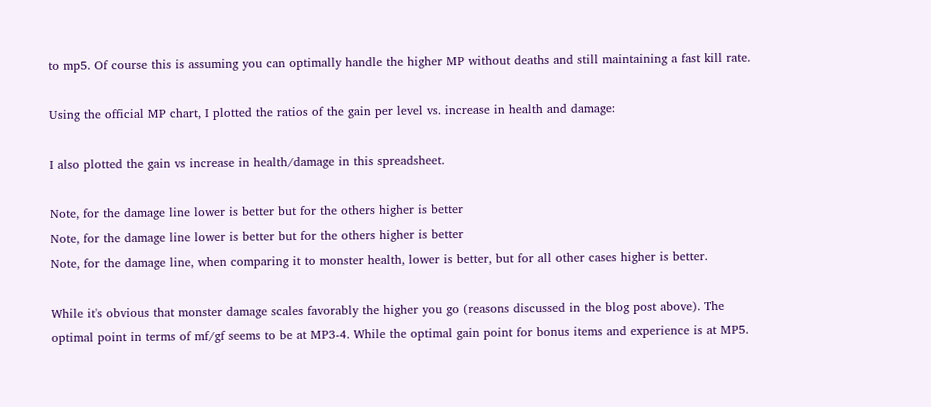to mp5. Of course this is assuming you can optimally handle the higher MP without deaths and still maintaining a fast kill rate.

Using the official MP chart, I plotted the ratios of the gain per level vs. increase in health and damage:

I also plotted the gain vs increase in health/damage in this spreadsheet.

Note, for the damage line lower is better but for the others higher is better
Note, for the damage line lower is better but for the others higher is better
Note, for the damage line, when comparing it to monster health, lower is better, but for all other cases higher is better.

While it's obvious that monster damage scales favorably the higher you go (reasons discussed in the blog post above). The optimal point in terms of mf/gf seems to be at MP3-4. While the optimal gain point for bonus items and experience is at MP5.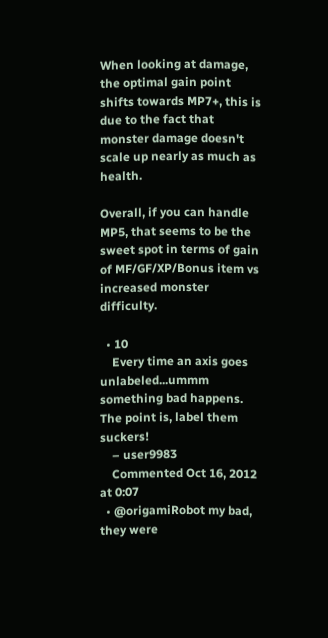When looking at damage, the optimal gain point shifts towards MP7+, this is due to the fact that monster damage doesn't scale up nearly as much as health.

Overall, if you can handle MP5, that seems to be the sweet spot in terms of gain of MF/GF/XP/Bonus item vs increased monster difficulty.

  • 10
    Every time an axis goes unlabeled...ummm something bad happens. The point is, label them suckers!
    – user9983
    Commented Oct 16, 2012 at 0:07
  • @origamiRobot my bad, they were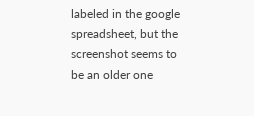labeled in the google spreadsheet, but the screenshot seems to be an older one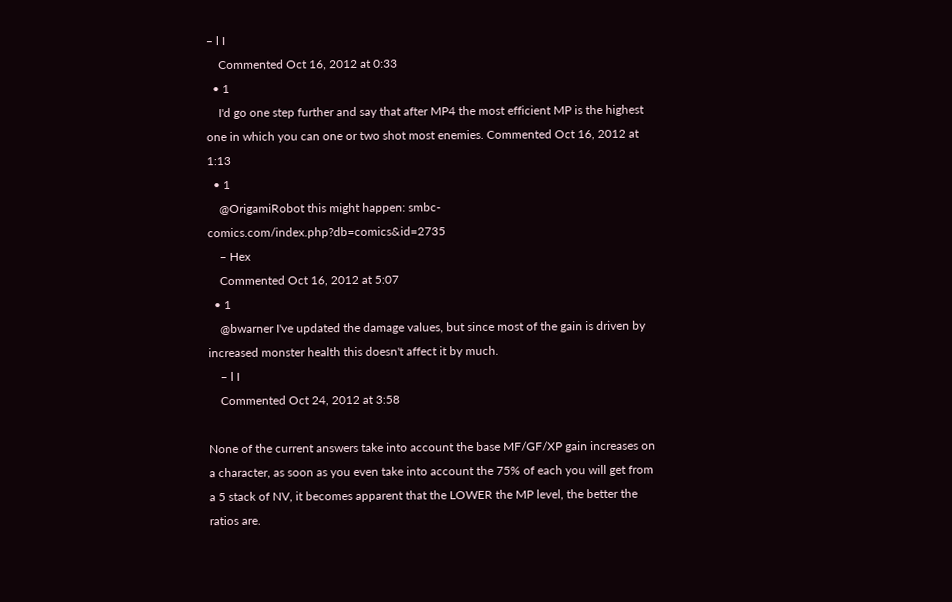– l I
    Commented Oct 16, 2012 at 0:33
  • 1
    I'd go one step further and say that after MP4 the most efficient MP is the highest one in which you can one or two shot most enemies. Commented Oct 16, 2012 at 1:13
  • 1
    @OrigamiRobot this might happen: smbc-comics.com/index.php?db=comics&id=2735
    – Hex
    Commented Oct 16, 2012 at 5:07
  • 1
    @bwarner I've updated the damage values, but since most of the gain is driven by increased monster health this doesn't affect it by much.
    – l I
    Commented Oct 24, 2012 at 3:58

None of the current answers take into account the base MF/GF/XP gain increases on a character, as soon as you even take into account the 75% of each you will get from a 5 stack of NV, it becomes apparent that the LOWER the MP level, the better the ratios are.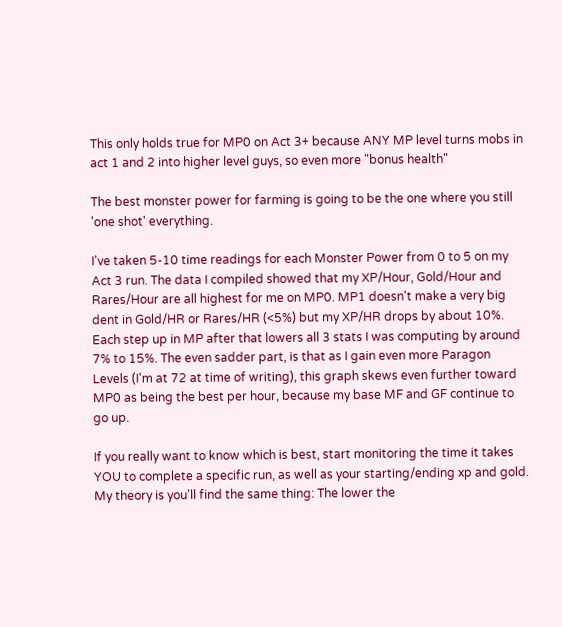This only holds true for MP0 on Act 3+ because ANY MP level turns mobs in act 1 and 2 into higher level guys, so even more "bonus health"

The best monster power for farming is going to be the one where you still 'one shot' everything.

I've taken 5-10 time readings for each Monster Power from 0 to 5 on my Act 3 run. The data I compiled showed that my XP/Hour, Gold/Hour and Rares/Hour are all highest for me on MP0. MP1 doesn't make a very big dent in Gold/HR or Rares/HR (<5%) but my XP/HR drops by about 10%. Each step up in MP after that lowers all 3 stats I was computing by around 7% to 15%. The even sadder part, is that as I gain even more Paragon Levels (I'm at 72 at time of writing), this graph skews even further toward MP0 as being the best per hour, because my base MF and GF continue to go up.

If you really want to know which is best, start monitoring the time it takes YOU to complete a specific run, as well as your starting/ending xp and gold. My theory is you'll find the same thing: The lower the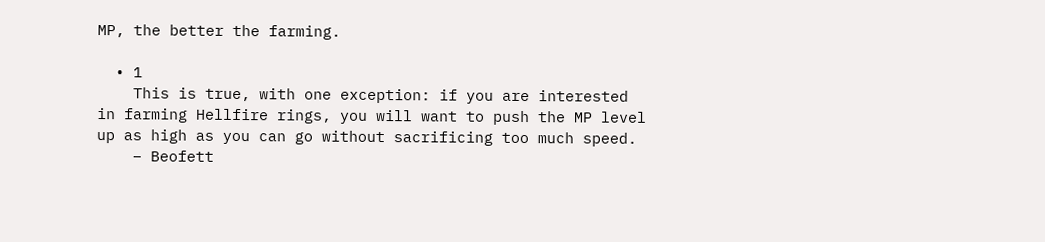MP, the better the farming.

  • 1
    This is true, with one exception: if you are interested in farming Hellfire rings, you will want to push the MP level up as high as you can go without sacrificing too much speed.
    – Beofett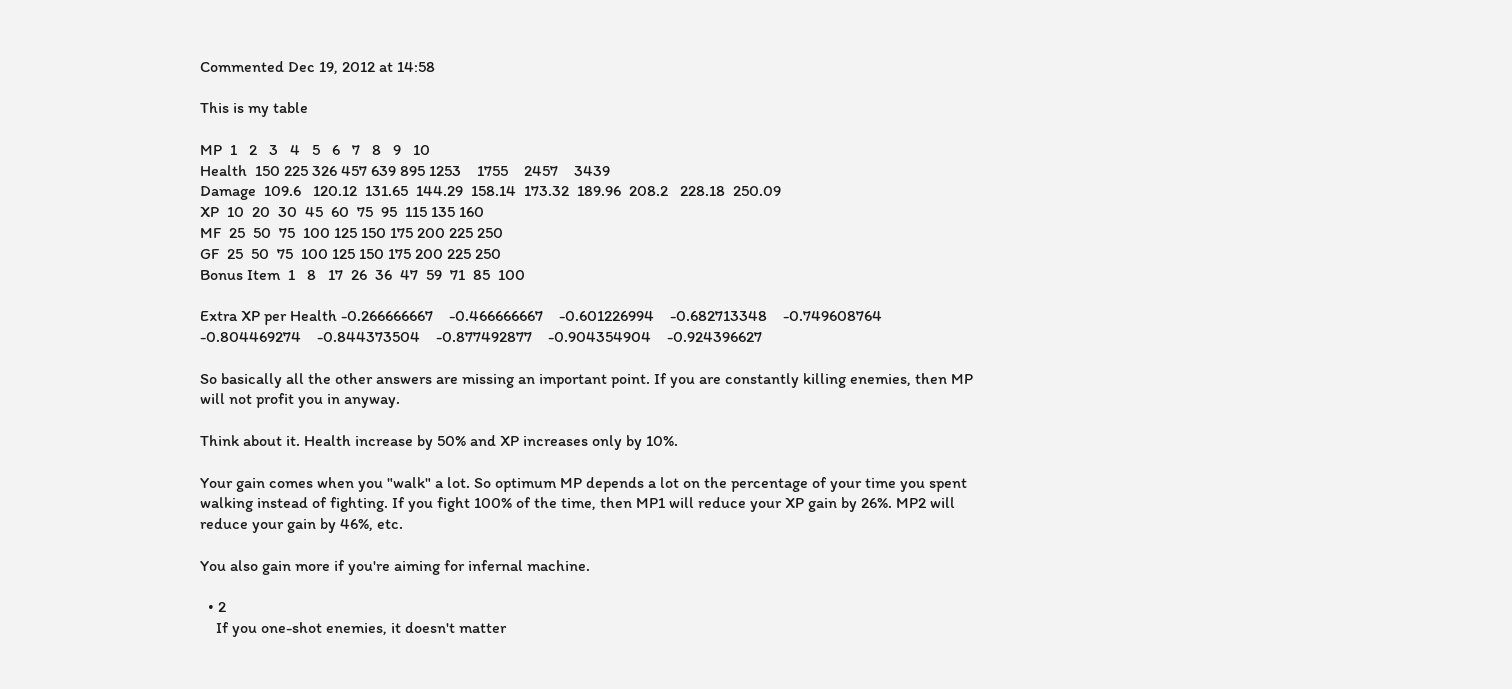Commented Dec 19, 2012 at 14:58

This is my table

MP  1   2   3   4   5   6   7   8   9   10
Health  150 225 326 457 639 895 1253    1755    2457    3439
Damage  109.6   120.12  131.65  144.29  158.14  173.32  189.96  208.2   228.18  250.09
XP  10  20  30  45  60  75  95  115 135 160
MF  25  50  75  100 125 150 175 200 225 250
GF  25  50  75  100 125 150 175 200 225 250
Bonus Item  1   8   17  26  36  47  59  71  85  100

Extra XP per Health -0.266666667    -0.466666667    -0.601226994    -0.682713348    -0.749608764    -0.804469274    -0.844373504    -0.877492877    -0.904354904    -0.924396627

So basically all the other answers are missing an important point. If you are constantly killing enemies, then MP will not profit you in anyway.

Think about it. Health increase by 50% and XP increases only by 10%.

Your gain comes when you "walk" a lot. So optimum MP depends a lot on the percentage of your time you spent walking instead of fighting. If you fight 100% of the time, then MP1 will reduce your XP gain by 26%. MP2 will reduce your gain by 46%, etc.

You also gain more if you're aiming for infernal machine.

  • 2
    If you one-shot enemies, it doesn't matter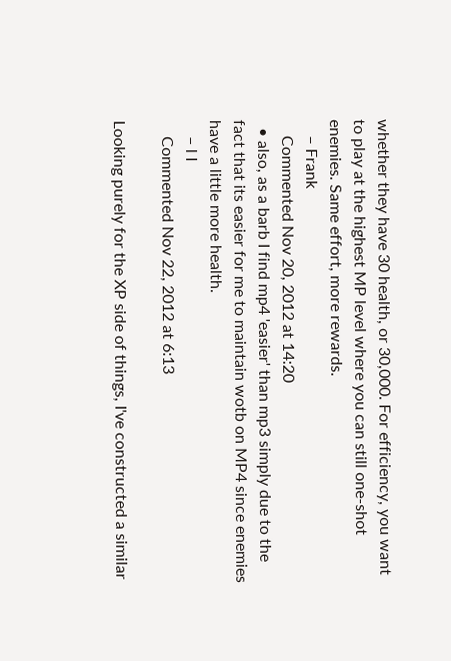whether they have 30 health, or 30,000. For efficiency, you want to play at the highest MP level where you can still one-shot enemies. Same effort, more rewards.
    – Frank
    Commented Nov 20, 2012 at 14:20
  • also, as a barb I find mp4 'easier' than mp3 simply due to the fact that its easier for me to maintain wotb on MP4 since enemies have a little more health.
    – l I
    Commented Nov 22, 2012 at 6:13

Looking purely for the XP side of things, I've constructed a similar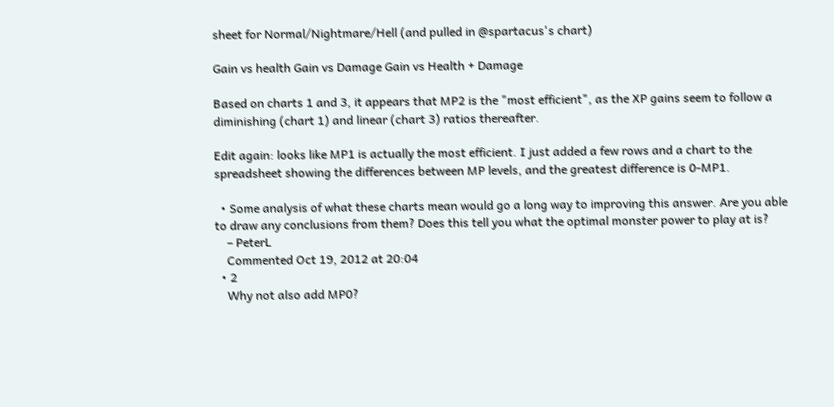sheet for Normal/Nightmare/Hell (and pulled in @spartacus's chart)

Gain vs health Gain vs Damage Gain vs Health + Damage

Based on charts 1 and 3, it appears that MP2 is the "most efficient", as the XP gains seem to follow a diminishing (chart 1) and linear (chart 3) ratios thereafter.

Edit again: looks like MP1 is actually the most efficient. I just added a few rows and a chart to the spreadsheet showing the differences between MP levels, and the greatest difference is 0-MP1.

  • Some analysis of what these charts mean would go a long way to improving this answer. Are you able to draw any conclusions from them? Does this tell you what the optimal monster power to play at is?
    – PeterL
    Commented Oct 19, 2012 at 20:04
  • 2
    Why not also add MP0?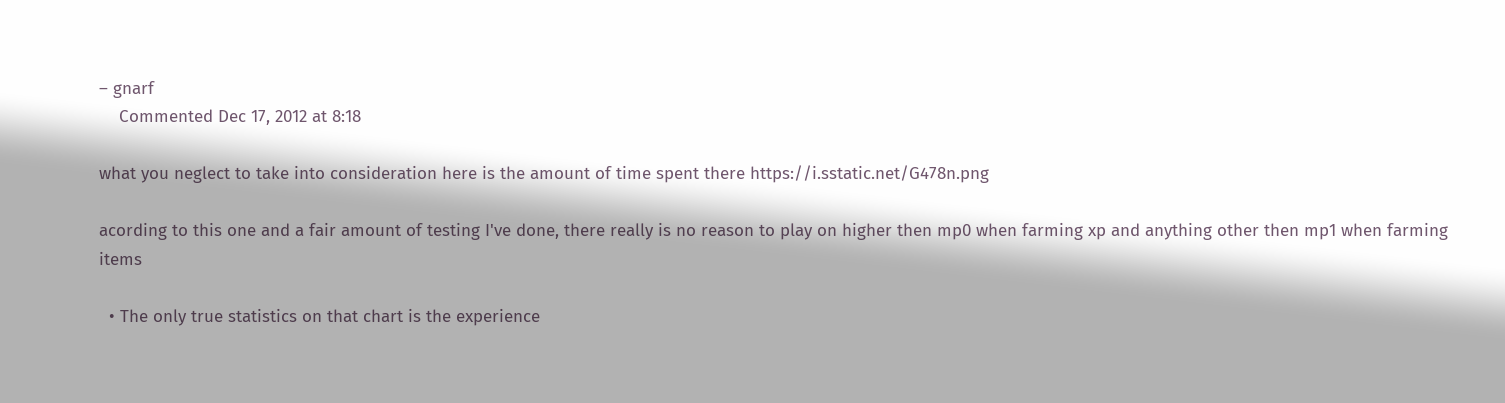– gnarf
    Commented Dec 17, 2012 at 8:18

what you neglect to take into consideration here is the amount of time spent there https://i.sstatic.net/G478n.png

acording to this one and a fair amount of testing I've done, there really is no reason to play on higher then mp0 when farming xp and anything other then mp1 when farming items

  • The only true statistics on that chart is the experience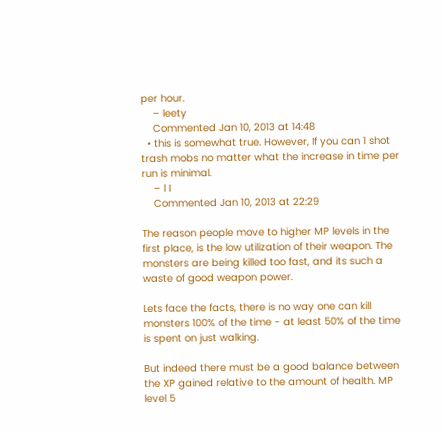per hour.
    – leety
    Commented Jan 10, 2013 at 14:48
  • this is somewhat true. However, If you can 1 shot trash mobs no matter what the increase in time per run is minimal.
    – l I
    Commented Jan 10, 2013 at 22:29

The reason people move to higher MP levels in the first place, is the low utilization of their weapon. The monsters are being killed too fast, and its such a waste of good weapon power.

Lets face the facts, there is no way one can kill monsters 100% of the time - at least 50% of the time is spent on just walking.

But indeed there must be a good balance between the XP gained relative to the amount of health. MP level 5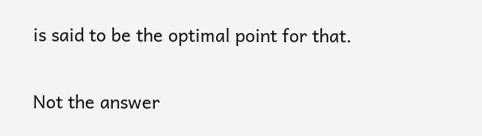is said to be the optimal point for that.

Not the answer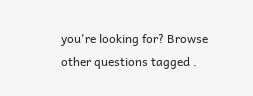you're looking for? Browse other questions tagged .